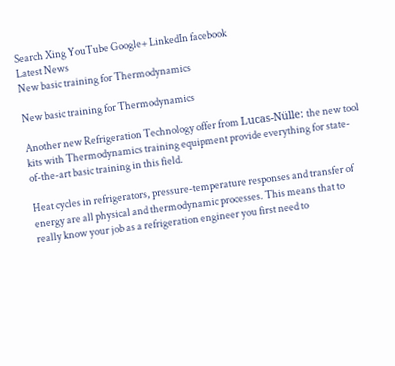Search Xing YouTube Google+ LinkedIn facebook
Latest News
New basic training for Thermodynamics

New basic training for Thermodynamics

Another new Refrigeration Technology offer from Lucas-Nülle: the new tool kits with Thermodynamics training equipment provide everything for state-of-the-art basic training in this field.

Heat cycles in refrigerators, pressure-temperature responses and transfer of energy are all physical and thermodynamic processes. This means that to really know your job as a refrigeration engineer you first need to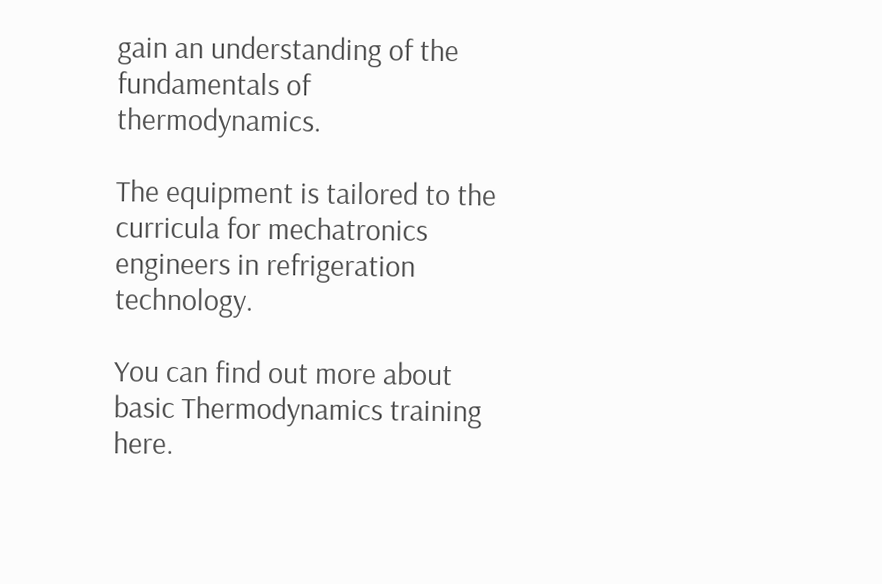gain an understanding of the fundamentals of thermodynamics.

The equipment is tailored to the curricula for mechatronics engineers in refrigeration technology.

You can find out more about basic Thermodynamics training here.